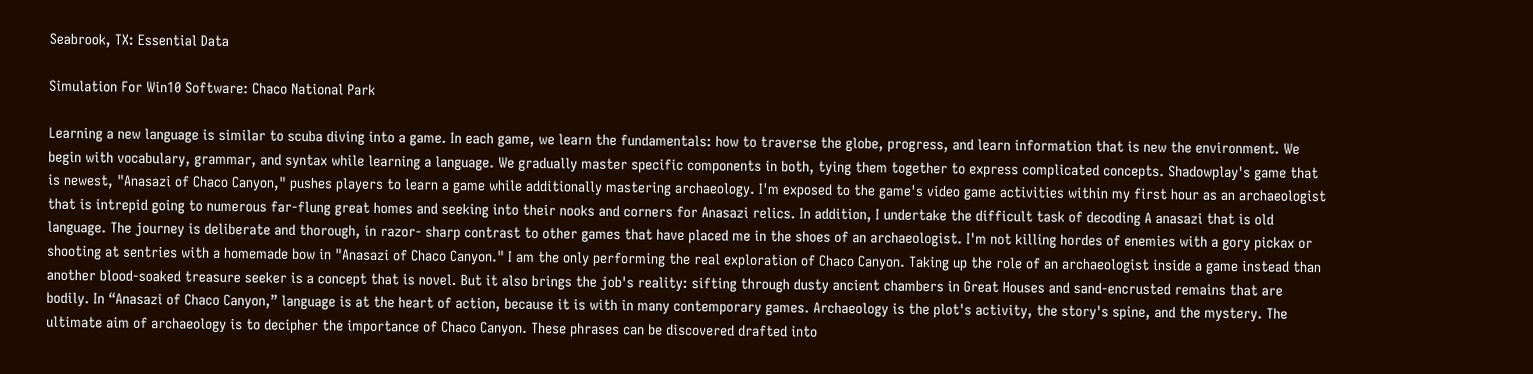Seabrook, TX: Essential Data

Simulation For Win10 Software: Chaco National Park

Learning a new language is similar to scuba diving into a game. In each game, we learn the fundamentals: how to traverse the globe, progress, and learn information that is new the environment. We begin with vocabulary, grammar, and syntax while learning a language. We gradually master specific components in both, tying them together to express complicated concepts. Shadowplay's game that is newest, "Anasazi of Chaco Canyon," pushes players to learn a game while additionally mastering archaeology. I'm exposed to the game's video game activities within my first hour as an archaeologist that is intrepid going to numerous far-flung great homes and seeking into their nooks and corners for Anasazi relics. In addition, I undertake the difficult task of decoding A anasazi that is old language. The journey is deliberate and thorough, in razor- sharp contrast to other games that have placed me in the shoes of an archaeologist. I'm not killing hordes of enemies with a gory pickax or shooting at sentries with a homemade bow in "Anasazi of Chaco Canyon." I am the only performing the real exploration of Chaco Canyon. Taking up the role of an archaeologist inside a game instead than another blood-soaked treasure seeker is a concept that is novel. But it also brings the job's reality: sifting through dusty ancient chambers in Great Houses and sand-encrusted remains that are bodily. In “Anasazi of Chaco Canyon,” language is at the heart of action, because it is with in many contemporary games. Archaeology is the plot's activity, the story's spine, and the mystery. The ultimate aim of archaeology is to decipher the importance of Chaco Canyon. These phrases can be discovered drafted into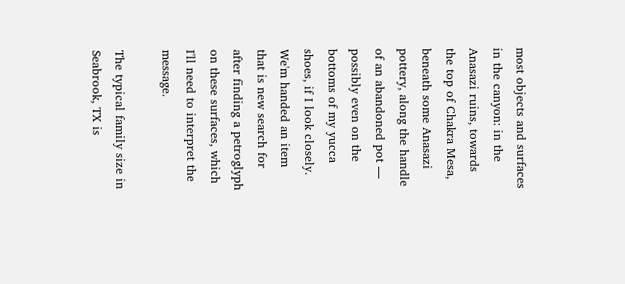most objects and surfaces in the canyon: in the Anasazi ruins, towards the top of Chakra Mesa, beneath some Anasazi pottery, along the handle of an abandoned pot — possibly even on the bottoms of my yucca shoes, if I look closely. We'm handed an item that is new search for after finding a petroglyph on these surfaces, which I'll need to interpret the message.

The typical family size in Seabrook, TX is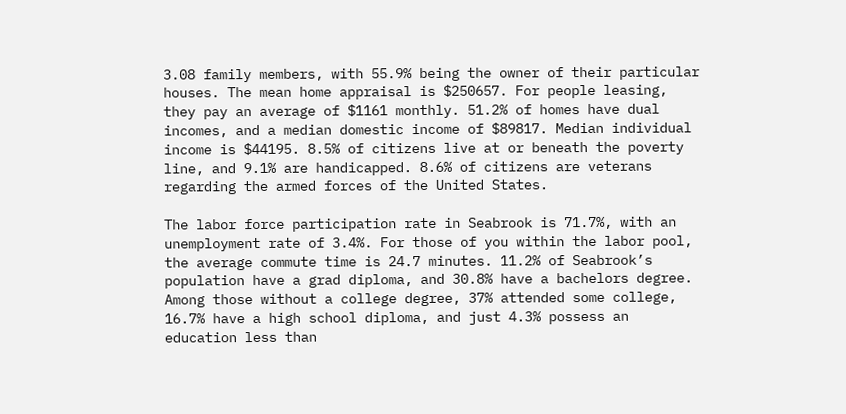3.08 family members, with 55.9% being the owner of their particular houses. The mean home appraisal is $250657. For people leasing, they pay an average of $1161 monthly. 51.2% of homes have dual incomes, and a median domestic income of $89817. Median individual income is $44195. 8.5% of citizens live at or beneath the poverty line, and 9.1% are handicapped. 8.6% of citizens are veterans regarding the armed forces of the United States.

The labor force participation rate in Seabrook is 71.7%, with an unemployment rate of 3.4%. For those of you within the labor pool, the average commute time is 24.7 minutes. 11.2% of Seabrook’s population have a grad diploma, and 30.8% have a bachelors degree. Among those without a college degree, 37% attended some college, 16.7% have a high school diploma, and just 4.3% possess an education less than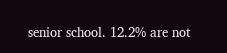senior school. 12.2% are not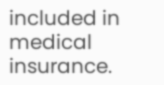included in medical insurance.